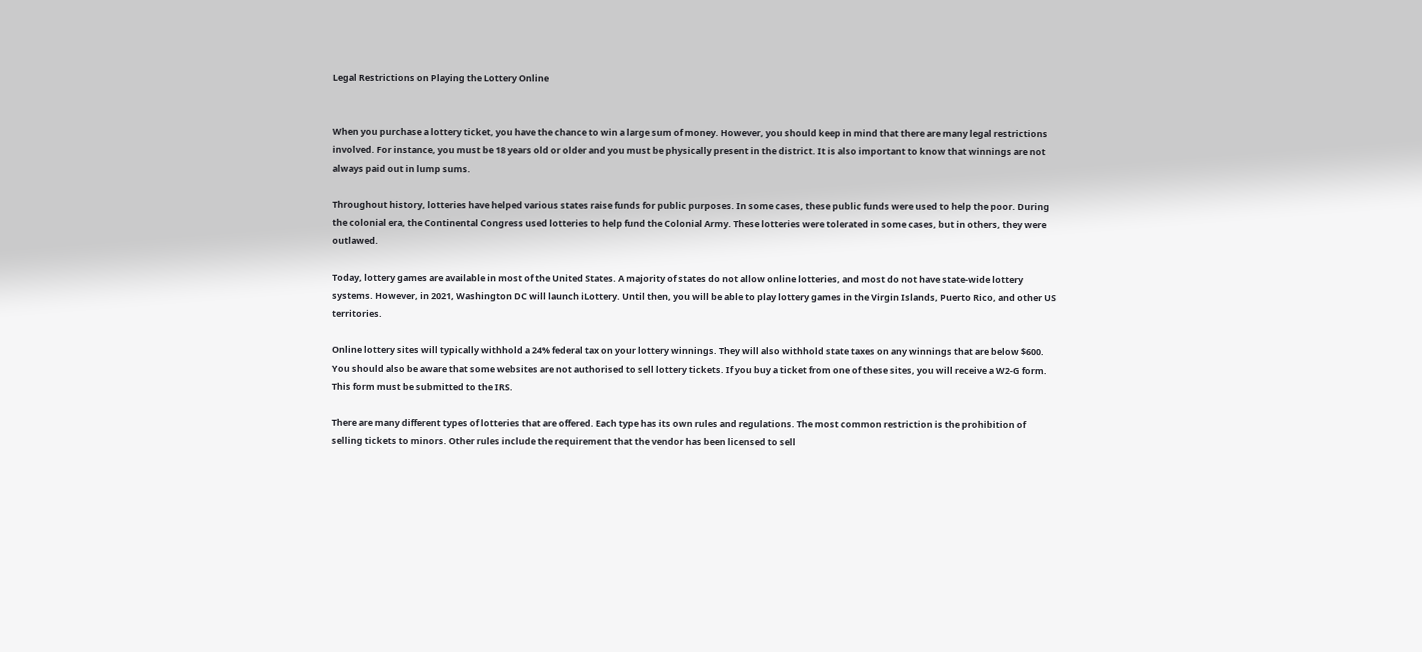Legal Restrictions on Playing the Lottery Online


When you purchase a lottery ticket, you have the chance to win a large sum of money. However, you should keep in mind that there are many legal restrictions involved. For instance, you must be 18 years old or older and you must be physically present in the district. It is also important to know that winnings are not always paid out in lump sums.

Throughout history, lotteries have helped various states raise funds for public purposes. In some cases, these public funds were used to help the poor. During the colonial era, the Continental Congress used lotteries to help fund the Colonial Army. These lotteries were tolerated in some cases, but in others, they were outlawed.

Today, lottery games are available in most of the United States. A majority of states do not allow online lotteries, and most do not have state-wide lottery systems. However, in 2021, Washington DC will launch iLottery. Until then, you will be able to play lottery games in the Virgin Islands, Puerto Rico, and other US territories.

Online lottery sites will typically withhold a 24% federal tax on your lottery winnings. They will also withhold state taxes on any winnings that are below $600. You should also be aware that some websites are not authorised to sell lottery tickets. If you buy a ticket from one of these sites, you will receive a W2-G form. This form must be submitted to the IRS.

There are many different types of lotteries that are offered. Each type has its own rules and regulations. The most common restriction is the prohibition of selling tickets to minors. Other rules include the requirement that the vendor has been licensed to sell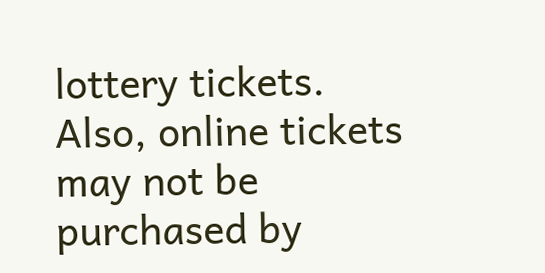lottery tickets. Also, online tickets may not be purchased by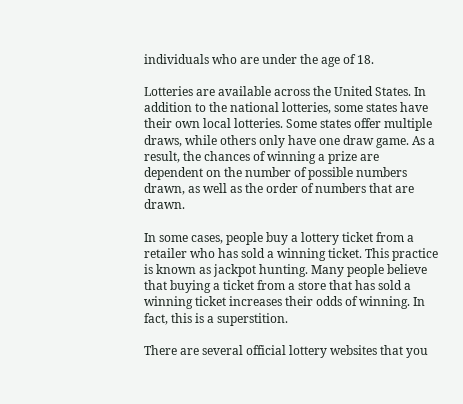individuals who are under the age of 18.

Lotteries are available across the United States. In addition to the national lotteries, some states have their own local lotteries. Some states offer multiple draws, while others only have one draw game. As a result, the chances of winning a prize are dependent on the number of possible numbers drawn, as well as the order of numbers that are drawn.

In some cases, people buy a lottery ticket from a retailer who has sold a winning ticket. This practice is known as jackpot hunting. Many people believe that buying a ticket from a store that has sold a winning ticket increases their odds of winning. In fact, this is a superstition.

There are several official lottery websites that you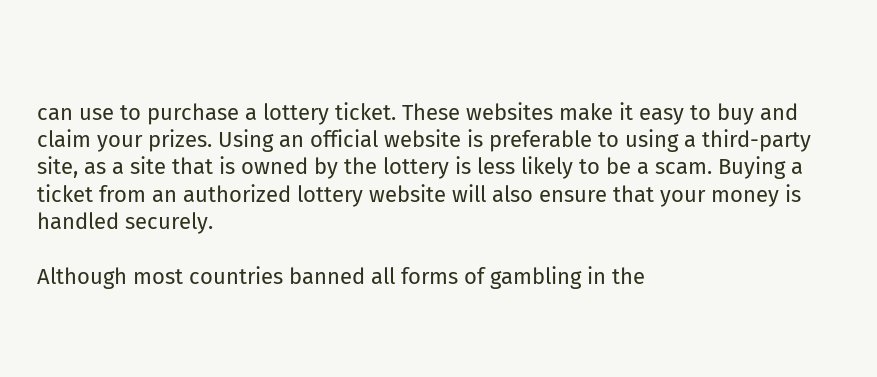can use to purchase a lottery ticket. These websites make it easy to buy and claim your prizes. Using an official website is preferable to using a third-party site, as a site that is owned by the lottery is less likely to be a scam. Buying a ticket from an authorized lottery website will also ensure that your money is handled securely.

Although most countries banned all forms of gambling in the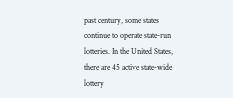past century, some states continue to operate state-run lotteries. In the United States, there are 45 active state-wide lottery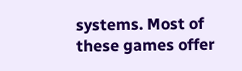systems. Most of these games offer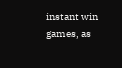instant win games, as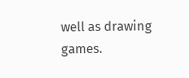well as drawing games.